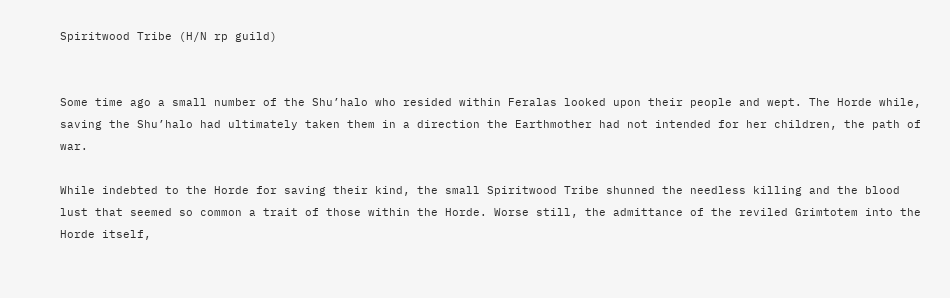Spiritwood Tribe (H/N rp guild)


Some time ago a small number of the Shu’halo who resided within Feralas looked upon their people and wept. The Horde while, saving the Shu’halo had ultimately taken them in a direction the Earthmother had not intended for her children, the path of war.

While indebted to the Horde for saving their kind, the small Spiritwood Tribe shunned the needless killing and the blood lust that seemed so common a trait of those within the Horde. Worse still, the admittance of the reviled Grimtotem into the Horde itself,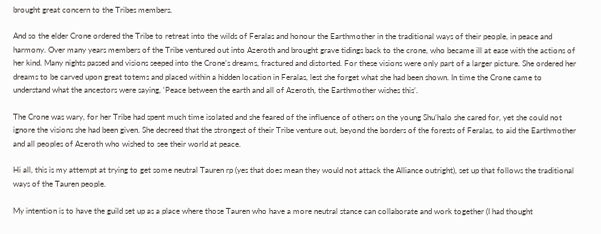brought great concern to the Tribes members.

And so the elder Crone ordered the Tribe to retreat into the wilds of Feralas and honour the Earthmother in the traditional ways of their people, in peace and harmony. Over many years members of the Tribe ventured out into Azeroth and brought grave tidings back to the crone, who became ill at ease with the actions of her kind. Many nights passed and visions seeped into the Crone’s dreams, fractured and distorted. For these visions were only part of a larger picture. She ordered her dreams to be carved upon great totems and placed within a hidden location in Feralas, lest she forget what she had been shown. In time the Crone came to understand what the ancestors were saying, ‘Peace between the earth and all of Azeroth, the Earthmother wishes this’.

The Crone was wary, for her Tribe had spent much time isolated and she feared of the influence of others on the young Shu’halo she cared for, yet she could not ignore the visions she had been given. She decreed that the strongest of their Tribe venture out, beyond the borders of the forests of Feralas, to aid the Earthmother and all peoples of Azeroth who wished to see their world at peace.

Hi all, this is my attempt at trying to get some neutral Tauren rp (yes that does mean they would not attack the Alliance outright), set up that follows the traditional ways of the Tauren people.

My intention is to have the guild set up as a place where those Tauren who have a more neutral stance can collaborate and work together (I had thought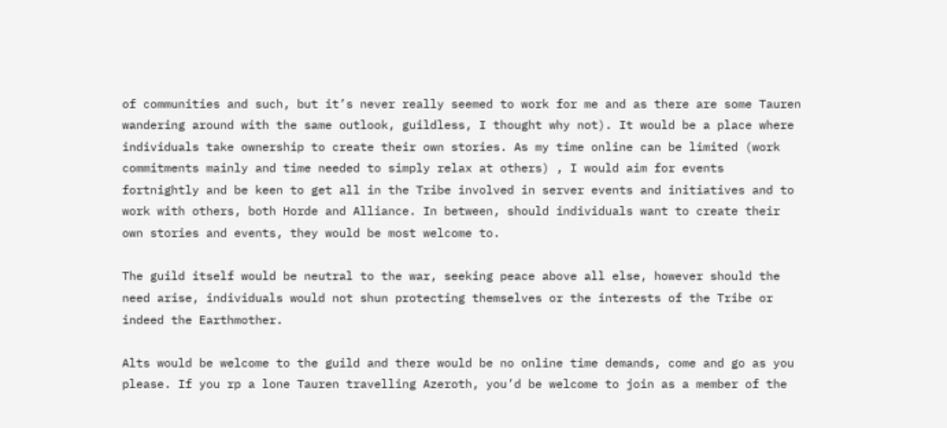of communities and such, but it’s never really seemed to work for me and as there are some Tauren wandering around with the same outlook, guildless, I thought why not). It would be a place where individuals take ownership to create their own stories. As my time online can be limited (work commitments mainly and time needed to simply relax at others) , I would aim for events fortnightly and be keen to get all in the Tribe involved in server events and initiatives and to work with others, both Horde and Alliance. In between, should individuals want to create their own stories and events, they would be most welcome to.

The guild itself would be neutral to the war, seeking peace above all else, however should the need arise, individuals would not shun protecting themselves or the interests of the Tribe or indeed the Earthmother.

Alts would be welcome to the guild and there would be no online time demands, come and go as you please. If you rp a lone Tauren travelling Azeroth, you’d be welcome to join as a member of the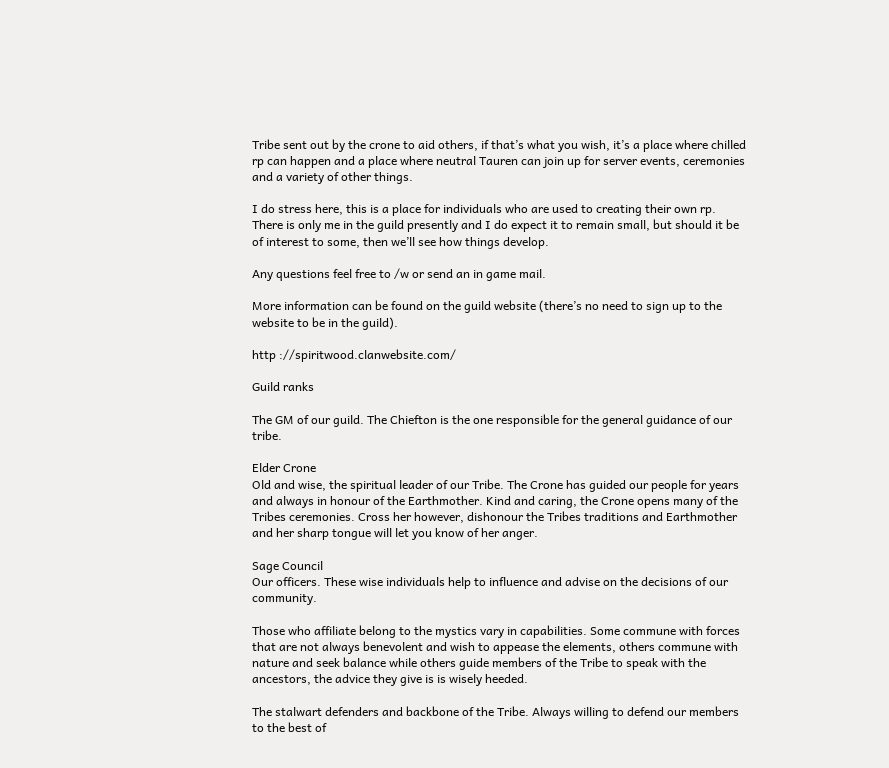Tribe sent out by the crone to aid others, if that’s what you wish, it’s a place where chilled rp can happen and a place where neutral Tauren can join up for server events, ceremonies and a variety of other things.

I do stress here, this is a place for individuals who are used to creating their own rp. There is only me in the guild presently and I do expect it to remain small, but should it be of interest to some, then we’ll see how things develop.

Any questions feel free to /w or send an in game mail.

More information can be found on the guild website (there’s no need to sign up to the website to be in the guild).

http ://spiritwood.clanwebsite.com/

Guild ranks

The GM of our guild. The Chiefton is the one responsible for the general guidance of our tribe.

Elder Crone
Old and wise, the spiritual leader of our Tribe. The Crone has guided our people for years and always in honour of the Earthmother. Kind and caring, the Crone opens many of the Tribes ceremonies. Cross her however, dishonour the Tribes traditions and Earthmother and her sharp tongue will let you know of her anger.

Sage Council
Our officers. These wise individuals help to influence and advise on the decisions of our community.

Those who affiliate belong to the mystics vary in capabilities. Some commune with forces that are not always benevolent and wish to appease the elements, others commune with nature and seek balance while others guide members of the Tribe to speak with the ancestors, the advice they give is is wisely heeded.

The stalwart defenders and backbone of the Tribe. Always willing to defend our members to the best of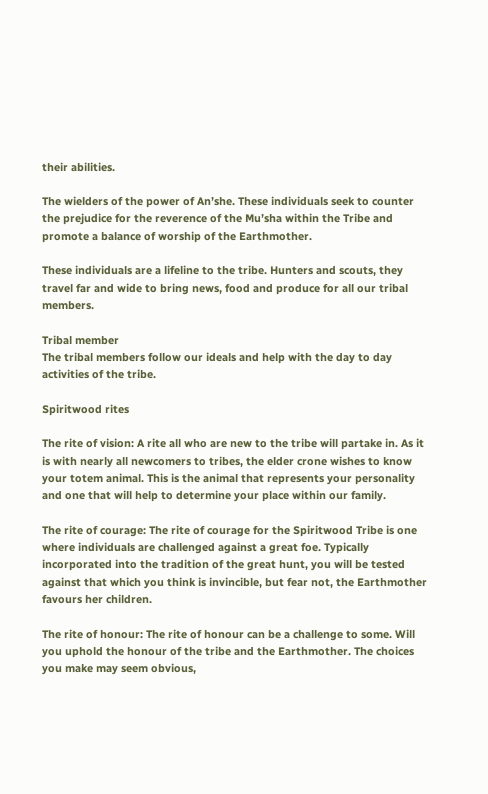their abilities.

The wielders of the power of An’she. These individuals seek to counter the prejudice for the reverence of the Mu’sha within the Tribe and promote a balance of worship of the Earthmother.

These individuals are a lifeline to the tribe. Hunters and scouts, they travel far and wide to bring news, food and produce for all our tribal members.

Tribal member
The tribal members follow our ideals and help with the day to day activities of the tribe.

Spiritwood rites

The rite of vision: A rite all who are new to the tribe will partake in. As it is with nearly all newcomers to tribes, the elder crone wishes to know your totem animal. This is the animal that represents your personality and one that will help to determine your place within our family.

The rite of courage: The rite of courage for the Spiritwood Tribe is one where individuals are challenged against a great foe. Typically incorporated into the tradition of the great hunt, you will be tested against that which you think is invincible, but fear not, the Earthmother favours her children.

The rite of honour: The rite of honour can be a challenge to some. Will you uphold the honour of the tribe and the Earthmother. The choices you make may seem obvious,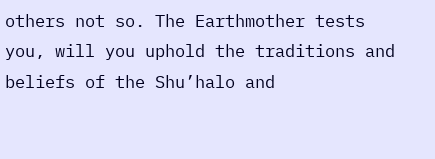others not so. The Earthmother tests you, will you uphold the traditions and beliefs of the Shu’halo and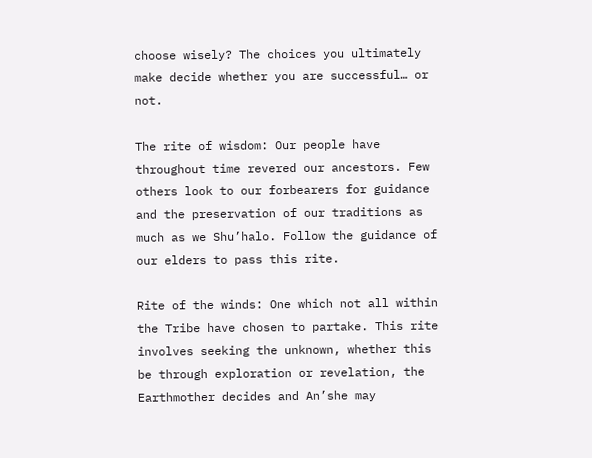choose wisely? The choices you ultimately make decide whether you are successful… or not.

The rite of wisdom: Our people have throughout time revered our ancestors. Few others look to our forbearers for guidance and the preservation of our traditions as much as we Shu’halo. Follow the guidance of our elders to pass this rite.

Rite of the winds: One which not all within the Tribe have chosen to partake. This rite involves seeking the unknown, whether this be through exploration or revelation, the Earthmother decides and An’she may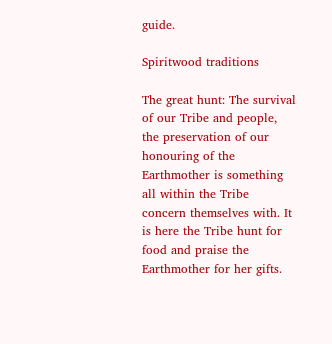guide.

Spiritwood traditions

The great hunt: The survival of our Tribe and people, the preservation of our honouring of the Earthmother is something all within the Tribe concern themselves with. It is here the Tribe hunt for food and praise the Earthmother for her gifts.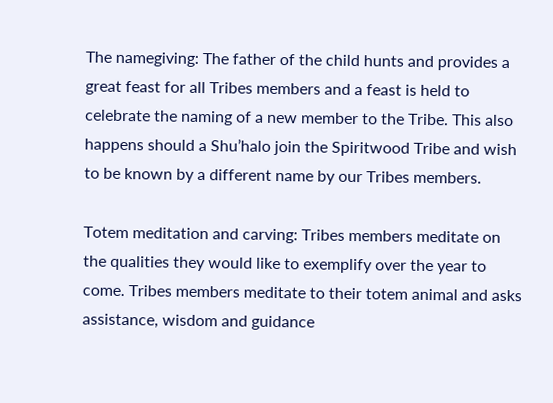The namegiving: The father of the child hunts and provides a great feast for all Tribes members and a feast is held to celebrate the naming of a new member to the Tribe. This also happens should a Shu’halo join the Spiritwood Tribe and wish to be known by a different name by our Tribes members.

Totem meditation and carving: Tribes members meditate on the qualities they would like to exemplify over the year to come. Tribes members meditate to their totem animal and asks assistance, wisdom and guidance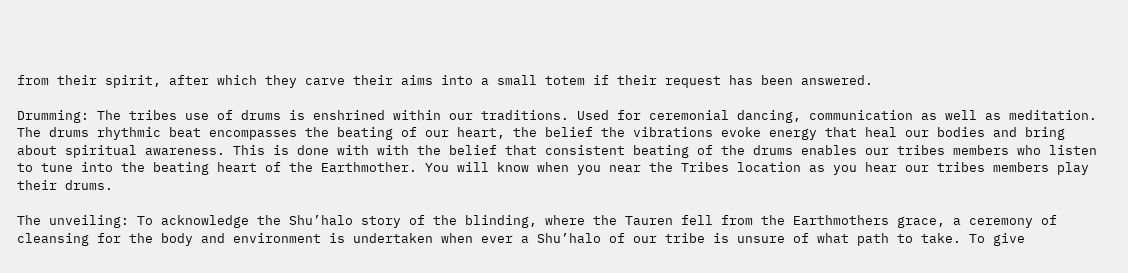from their spirit, after which they carve their aims into a small totem if their request has been answered.

Drumming: The tribes use of drums is enshrined within our traditions. Used for ceremonial dancing, communication as well as meditation. The drums rhythmic beat encompasses the beating of our heart, the belief the vibrations evoke energy that heal our bodies and bring about spiritual awareness. This is done with with the belief that consistent beating of the drums enables our tribes members who listen to tune into the beating heart of the Earthmother. You will know when you near the Tribes location as you hear our tribes members play their drums.

The unveiling: To acknowledge the Shu’halo story of the blinding, where the Tauren fell from the Earthmothers grace, a ceremony of cleansing for the body and environment is undertaken when ever a Shu’halo of our tribe is unsure of what path to take. To give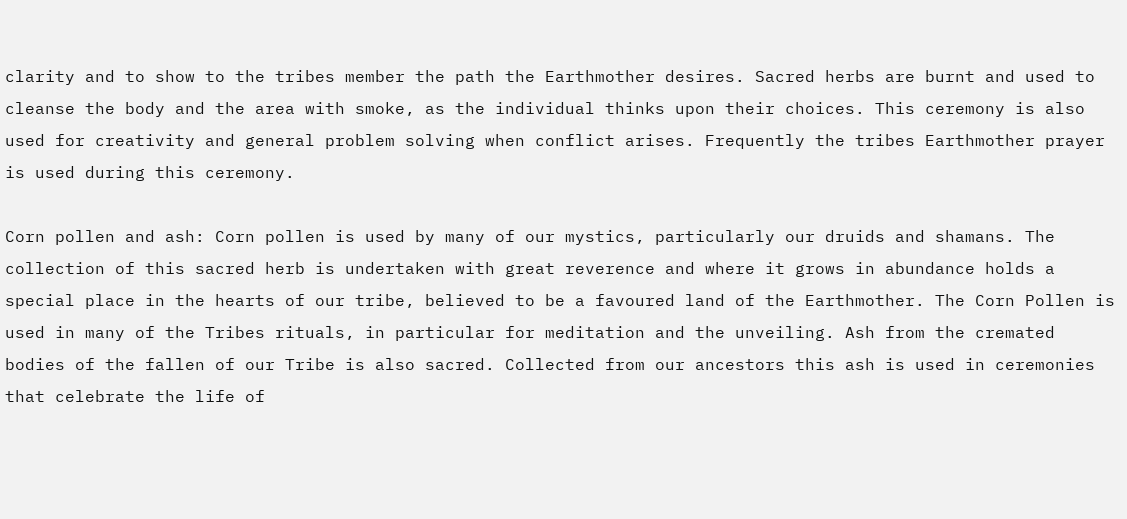clarity and to show to the tribes member the path the Earthmother desires. Sacred herbs are burnt and used to cleanse the body and the area with smoke, as the individual thinks upon their choices. This ceremony is also used for creativity and general problem solving when conflict arises. Frequently the tribes Earthmother prayer is used during this ceremony.

Corn pollen and ash: Corn pollen is used by many of our mystics, particularly our druids and shamans. The collection of this sacred herb is undertaken with great reverence and where it grows in abundance holds a special place in the hearts of our tribe, believed to be a favoured land of the Earthmother. The Corn Pollen is used in many of the Tribes rituals, in particular for meditation and the unveiling. Ash from the cremated bodies of the fallen of our Tribe is also sacred. Collected from our ancestors this ash is used in ceremonies that celebrate the life of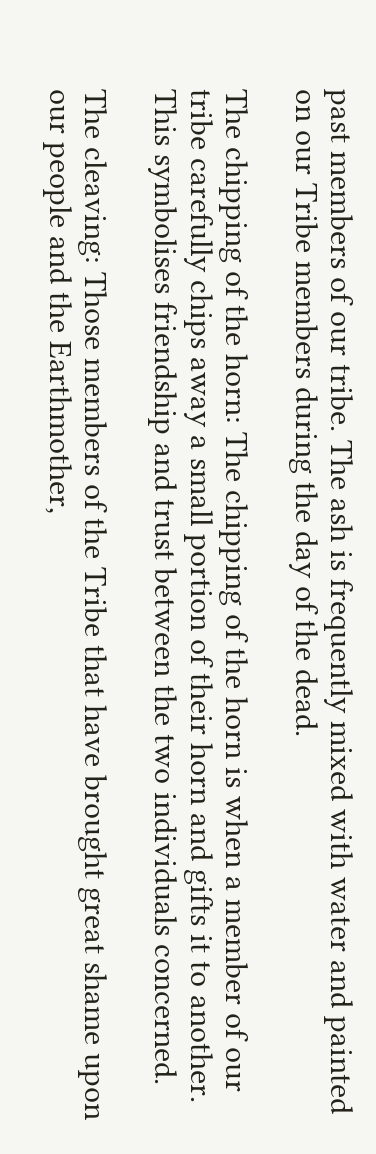past members of our tribe. The ash is frequently mixed with water and painted on our Tribe members during the day of the dead.

The chipping of the horn: The chipping of the horn is when a member of our tribe carefully chips away a small portion of their horn and gifts it to another. This symbolises friendship and trust between the two individuals concerned.

The cleaving: Those members of the Tribe that have brought great shame upon our people and the Earthmother,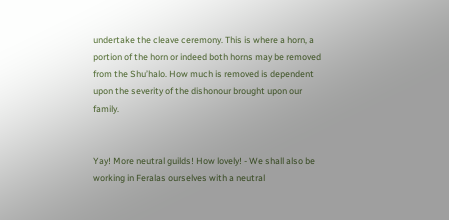undertake the cleave ceremony. This is where a horn, a portion of the horn or indeed both horns may be removed from the Shu’halo. How much is removed is dependent upon the severity of the dishonour brought upon our family.


Yay! More neutral guilds! How lovely! - We shall also be working in Feralas ourselves with a neutral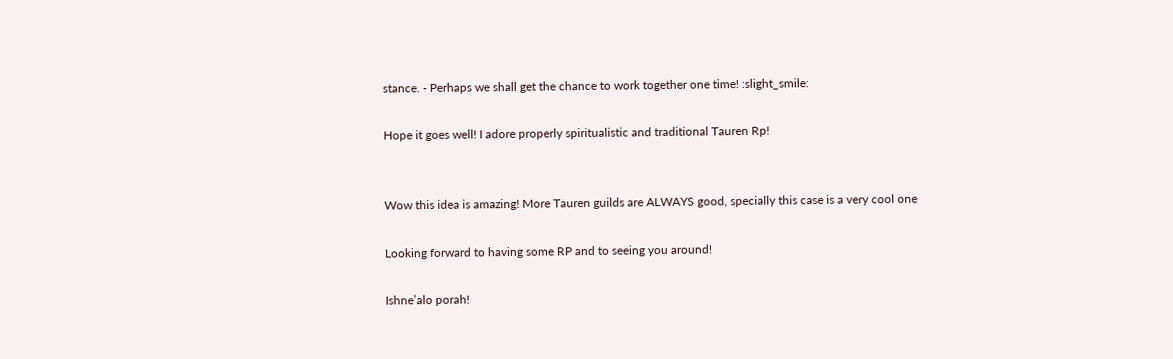stance. - Perhaps we shall get the chance to work together one time! :slight_smile:

Hope it goes well! I adore properly spiritualistic and traditional Tauren Rp!


Wow this idea is amazing! More Tauren guilds are ALWAYS good, specially this case is a very cool one

Looking forward to having some RP and to seeing you around!

Ishne’alo porah!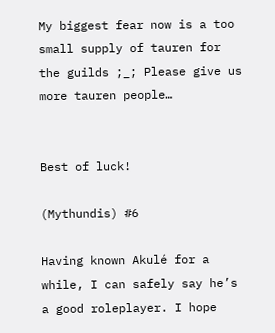My biggest fear now is a too small supply of tauren for the guilds ;_; Please give us more tauren people…


Best of luck!

(Mythundis) #6

Having known Akulé for a while, I can safely say he’s a good roleplayer. I hope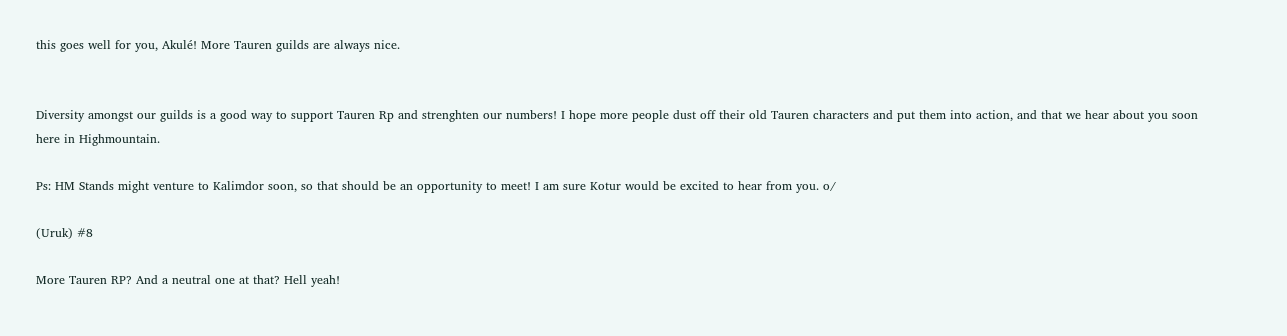this goes well for you, Akulé! More Tauren guilds are always nice.


Diversity amongst our guilds is a good way to support Tauren Rp and strenghten our numbers! I hope more people dust off their old Tauren characters and put them into action, and that we hear about you soon here in Highmountain.

Ps: HM Stands might venture to Kalimdor soon, so that should be an opportunity to meet! I am sure Kotur would be excited to hear from you. o/

(Uruk) #8

More Tauren RP? And a neutral one at that? Hell yeah!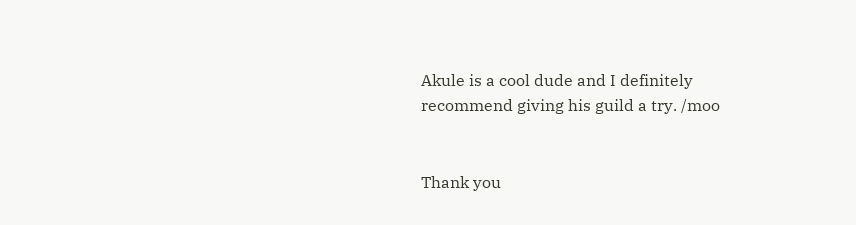Akule is a cool dude and I definitely recommend giving his guild a try. /moo


Thank you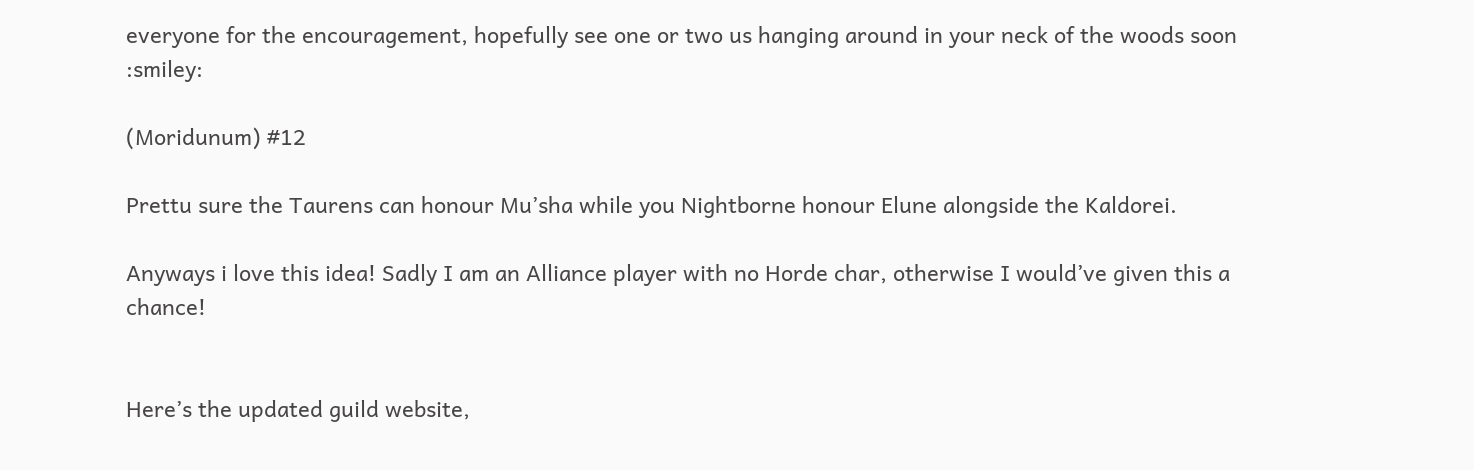everyone for the encouragement, hopefully see one or two us hanging around in your neck of the woods soon :smiley:

(Moridunum) #12

Prettu sure the Taurens can honour Mu’sha while you Nightborne honour Elune alongside the Kaldorei.

Anyways i love this idea! Sadly I am an Alliance player with no Horde char, otherwise I would’ve given this a chance!


Here’s the updated guild website,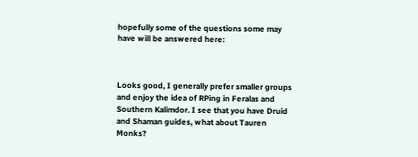hopefully some of the questions some may have will be answered here:



Looks good, I generally prefer smaller groups and enjoy the idea of RPing in Feralas and Southern Kalimdor. I see that you have Druid and Shaman guides, what about Tauren Monks?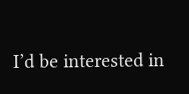I’d be interested in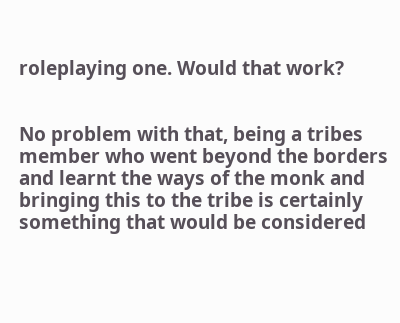roleplaying one. Would that work?


No problem with that, being a tribes member who went beyond the borders and learnt the ways of the monk and bringing this to the tribe is certainly something that would be considered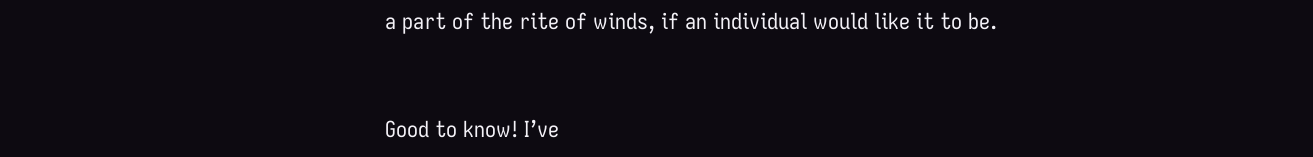a part of the rite of winds, if an individual would like it to be.


Good to know! I’ve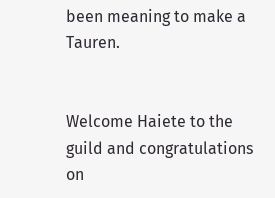been meaning to make a Tauren.


Welcome Haiete to the guild and congratulations on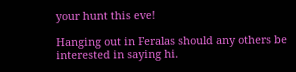your hunt this eve!

Hanging out in Feralas should any others be interested in saying hi.